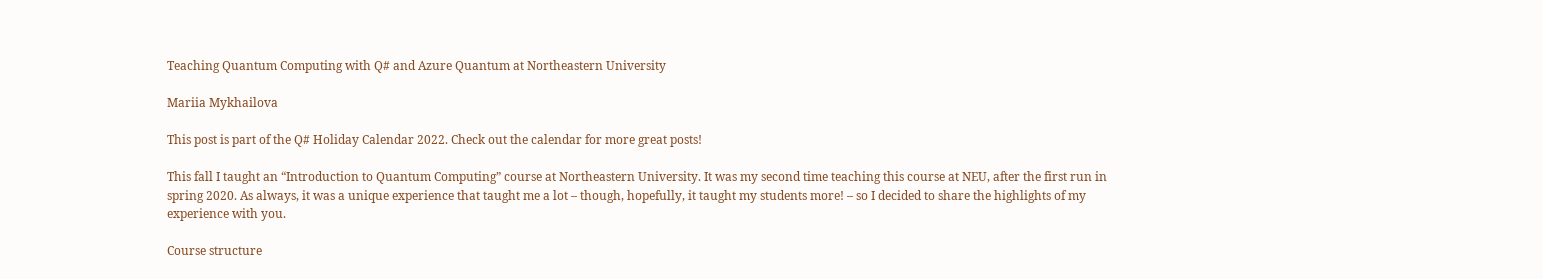Teaching Quantum Computing with Q# and Azure Quantum at Northeastern University

Mariia Mykhailova

This post is part of the Q# Holiday Calendar 2022. Check out the calendar for more great posts!

This fall I taught an “Introduction to Quantum Computing” course at Northeastern University. It was my second time teaching this course at NEU, after the first run in spring 2020. As always, it was a unique experience that taught me a lot – though, hopefully, it taught my students more! – so I decided to share the highlights of my experience with you.

Course structure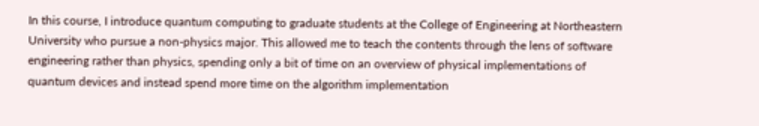In this course, I introduce quantum computing to graduate students at the College of Engineering at Northeastern University who pursue a non-physics major. This allowed me to teach the contents through the lens of software engineering rather than physics, spending only a bit of time on an overview of physical implementations of quantum devices and instead spend more time on the algorithm implementation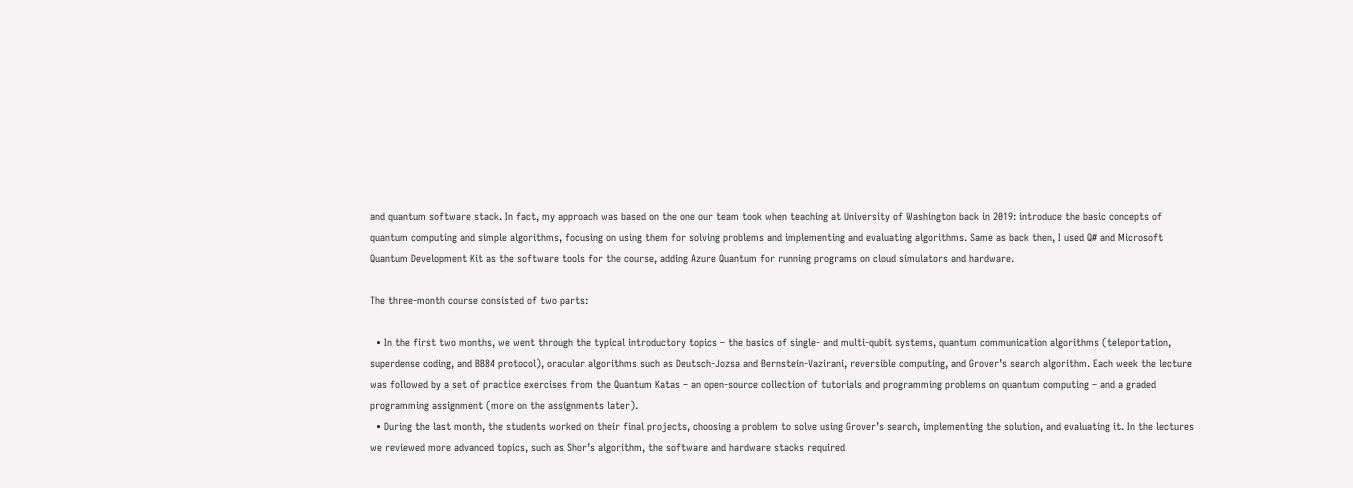and quantum software stack. In fact, my approach was based on the one our team took when teaching at University of Washington back in 2019: introduce the basic concepts of quantum computing and simple algorithms, focusing on using them for solving problems and implementing and evaluating algorithms. Same as back then, I used Q# and Microsoft Quantum Development Kit as the software tools for the course, adding Azure Quantum for running programs on cloud simulators and hardware.

The three-month course consisted of two parts:

  • In the first two months, we went through the typical introductory topics – the basics of single- and multi-qubit systems, quantum communication algorithms (teleportation, superdense coding, and BB84 protocol), oracular algorithms such as Deutsch-Jozsa and Bernstein-Vazirani, reversible computing, and Grover’s search algorithm. Each week the lecture was followed by a set of practice exercises from the Quantum Katas – an open-source collection of tutorials and programming problems on quantum computing – and a graded programming assignment (more on the assignments later).
  • During the last month, the students worked on their final projects, choosing a problem to solve using Grover’s search, implementing the solution, and evaluating it. In the lectures we reviewed more advanced topics, such as Shor’s algorithm, the software and hardware stacks required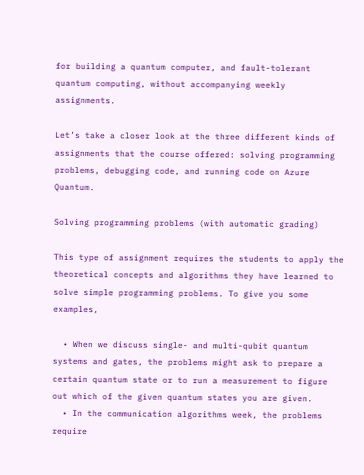for building a quantum computer, and fault-tolerant quantum computing, without accompanying weekly assignments.

Let’s take a closer look at the three different kinds of assignments that the course offered: solving programming problems, debugging code, and running code on Azure Quantum.

Solving programming problems (with automatic grading)

This type of assignment requires the students to apply the theoretical concepts and algorithms they have learned to solve simple programming problems. To give you some examples,

  • When we discuss single- and multi-qubit quantum systems and gates, the problems might ask to prepare a certain quantum state or to run a measurement to figure out which of the given quantum states you are given.
  • In the communication algorithms week, the problems require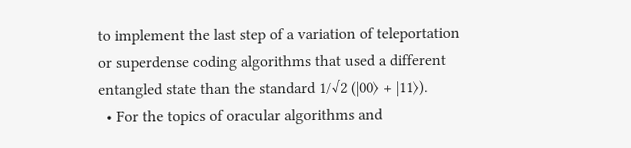to implement the last step of a variation of teleportation or superdense coding algorithms that used a different entangled state than the standard 1/√2 (|00⟩ + |11⟩).
  • For the topics of oracular algorithms and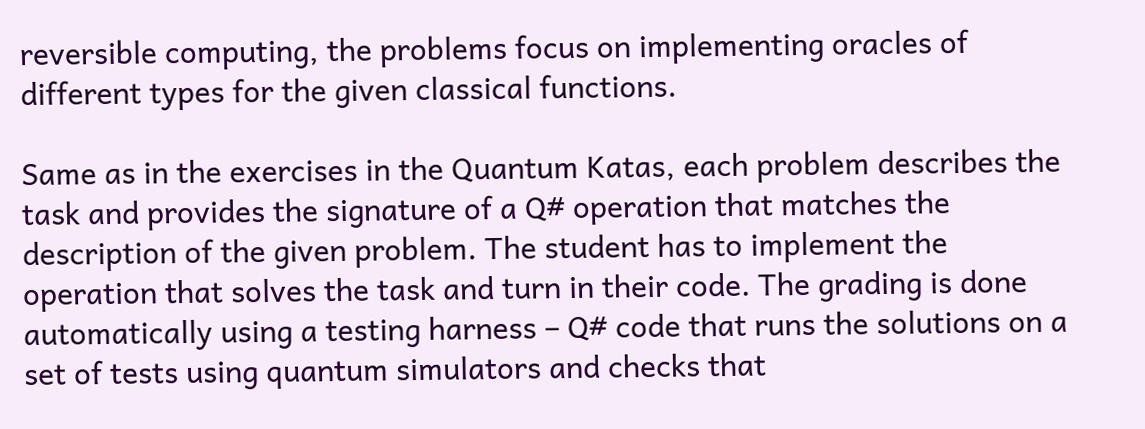reversible computing, the problems focus on implementing oracles of different types for the given classical functions.

Same as in the exercises in the Quantum Katas, each problem describes the task and provides the signature of a Q# operation that matches the description of the given problem. The student has to implement the operation that solves the task and turn in their code. The grading is done automatically using a testing harness – Q# code that runs the solutions on a set of tests using quantum simulators and checks that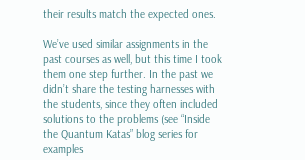their results match the expected ones.

We’ve used similar assignments in the past courses as well, but this time I took them one step further. In the past we didn’t share the testing harnesses with the students, since they often included solutions to the problems (see “Inside the Quantum Katas” blog series for examples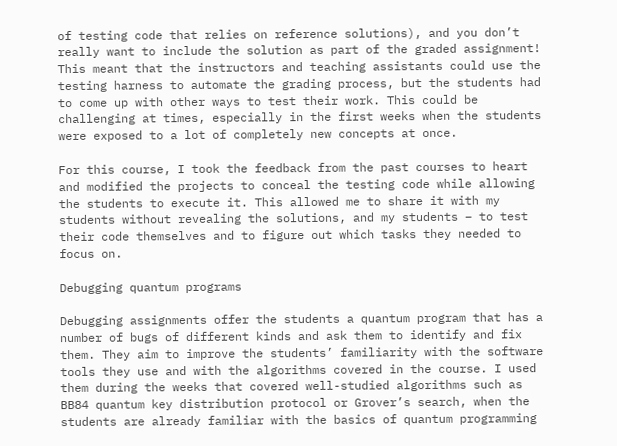of testing code that relies on reference solutions), and you don’t really want to include the solution as part of the graded assignment! This meant that the instructors and teaching assistants could use the testing harness to automate the grading process, but the students had to come up with other ways to test their work. This could be challenging at times, especially in the first weeks when the students were exposed to a lot of completely new concepts at once.

For this course, I took the feedback from the past courses to heart and modified the projects to conceal the testing code while allowing the students to execute it. This allowed me to share it with my students without revealing the solutions, and my students – to test their code themselves and to figure out which tasks they needed to focus on.

Debugging quantum programs

Debugging assignments offer the students a quantum program that has a number of bugs of different kinds and ask them to identify and fix them. They aim to improve the students’ familiarity with the software tools they use and with the algorithms covered in the course. I used them during the weeks that covered well-studied algorithms such as BB84 quantum key distribution protocol or Grover’s search, when the students are already familiar with the basics of quantum programming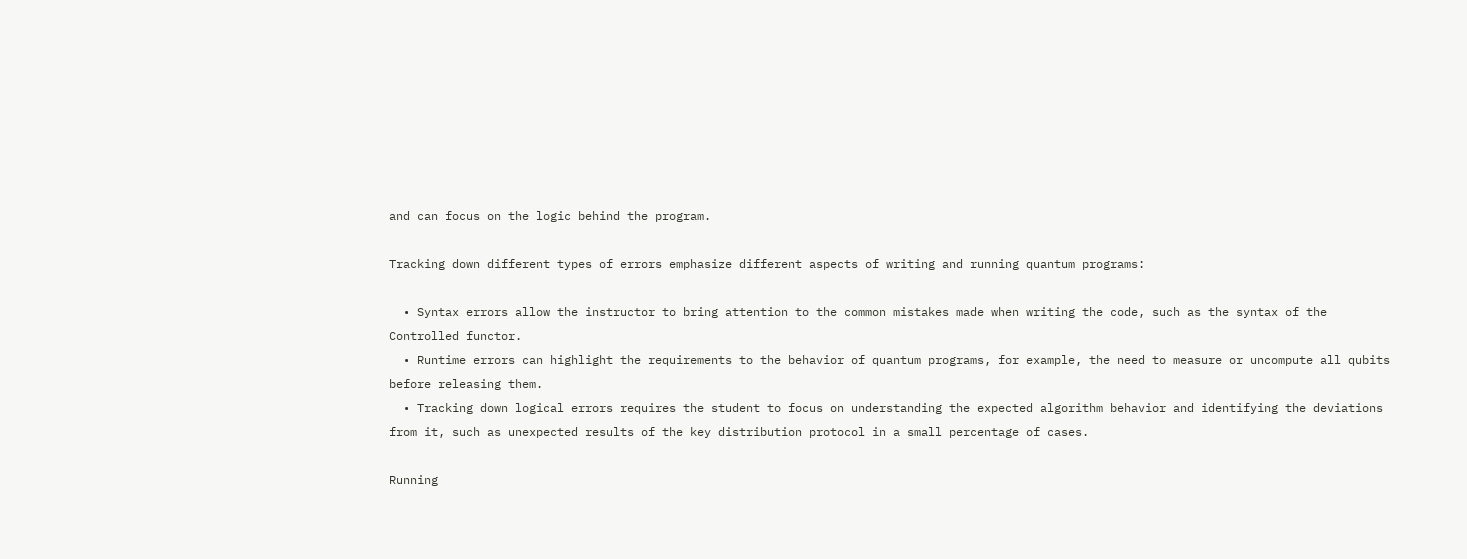and can focus on the logic behind the program.

Tracking down different types of errors emphasize different aspects of writing and running quantum programs:

  • Syntax errors allow the instructor to bring attention to the common mistakes made when writing the code, such as the syntax of the Controlled functor.
  • Runtime errors can highlight the requirements to the behavior of quantum programs, for example, the need to measure or uncompute all qubits before releasing them.
  • Tracking down logical errors requires the student to focus on understanding the expected algorithm behavior and identifying the deviations from it, such as unexpected results of the key distribution protocol in a small percentage of cases.

Running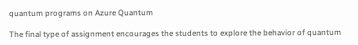quantum programs on Azure Quantum

The final type of assignment encourages the students to explore the behavior of quantum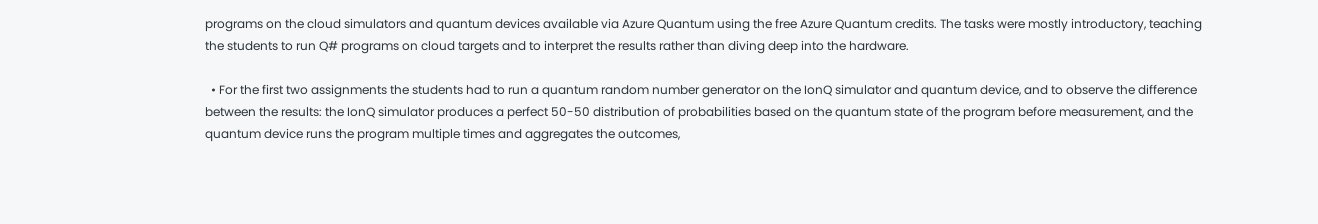programs on the cloud simulators and quantum devices available via Azure Quantum using the free Azure Quantum credits. The tasks were mostly introductory, teaching the students to run Q# programs on cloud targets and to interpret the results rather than diving deep into the hardware.

  • For the first two assignments the students had to run a quantum random number generator on the IonQ simulator and quantum device, and to observe the difference between the results: the IonQ simulator produces a perfect 50-50 distribution of probabilities based on the quantum state of the program before measurement, and the quantum device runs the program multiple times and aggregates the outcomes,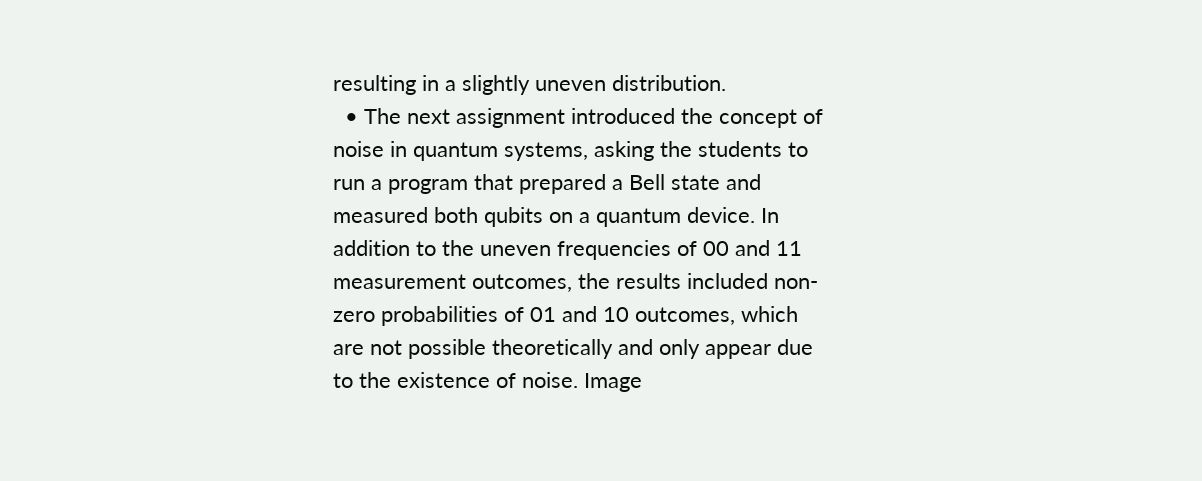resulting in a slightly uneven distribution.
  • The next assignment introduced the concept of noise in quantum systems, asking the students to run a program that prepared a Bell state and measured both qubits on a quantum device. In addition to the uneven frequencies of 00 and 11 measurement outcomes, the results included non-zero probabilities of 01 and 10 outcomes, which are not possible theoretically and only appear due to the existence of noise. Image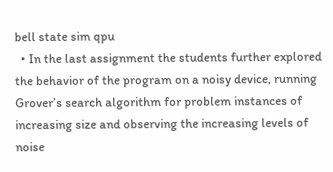bell state sim qpu
  • In the last assignment the students further explored the behavior of the program on a noisy device, running Grover’s search algorithm for problem instances of increasing size and observing the increasing levels of noise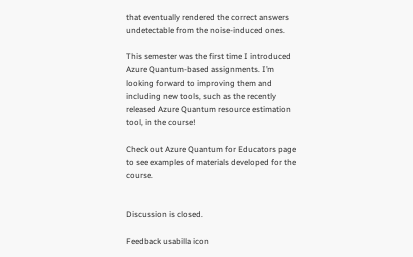that eventually rendered the correct answers undetectable from the noise-induced ones.

This semester was the first time I introduced Azure Quantum-based assignments. I’m looking forward to improving them and including new tools, such as the recently released Azure Quantum resource estimation tool, in the course!

Check out Azure Quantum for Educators page to see examples of materials developed for the course.


Discussion is closed.

Feedback usabilla icon